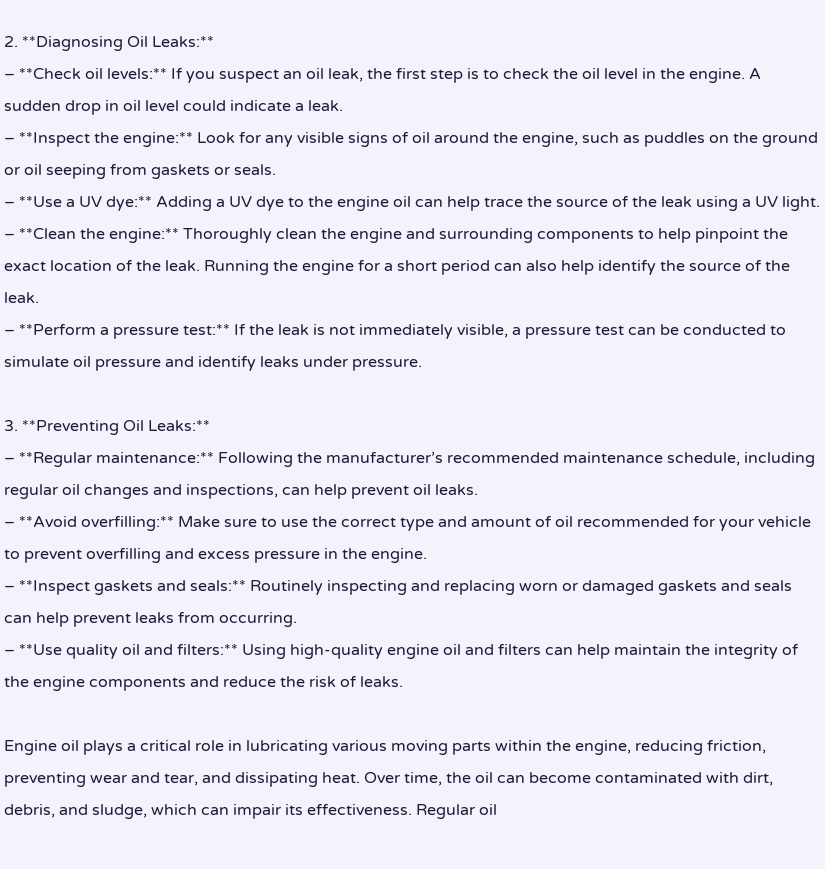2. **Diagnosing Oil Leaks:**
– **Check oil levels:** If you suspect an oil leak, the first step is to check the oil level in the engine. A sudden drop in oil level could indicate a leak.
– **Inspect the engine:** Look for any visible signs of oil around the engine, such as puddles on the ground or oil seeping from gaskets or seals.
– **Use a UV dye:** Adding a UV dye to the engine oil can help trace the source of the leak using a UV light.
– **Clean the engine:** Thoroughly clean the engine and surrounding components to help pinpoint the exact location of the leak. Running the engine for a short period can also help identify the source of the leak.
– **Perform a pressure test:** If the leak is not immediately visible, a pressure test can be conducted to simulate oil pressure and identify leaks under pressure.

3. **Preventing Oil Leaks:**
– **Regular maintenance:** Following the manufacturer’s recommended maintenance schedule, including regular oil changes and inspections, can help prevent oil leaks.
– **Avoid overfilling:** Make sure to use the correct type and amount of oil recommended for your vehicle to prevent overfilling and excess pressure in the engine.
– **Inspect gaskets and seals:** Routinely inspecting and replacing worn or damaged gaskets and seals can help prevent leaks from occurring.
– **Use quality oil and filters:** Using high-quality engine oil and filters can help maintain the integrity of the engine components and reduce the risk of leaks.

Engine oil plays a critical role in lubricating various moving parts within the engine, reducing friction, preventing wear and tear, and dissipating heat. Over time, the oil can become contaminated with dirt, debris, and sludge, which can impair its effectiveness. Regular oil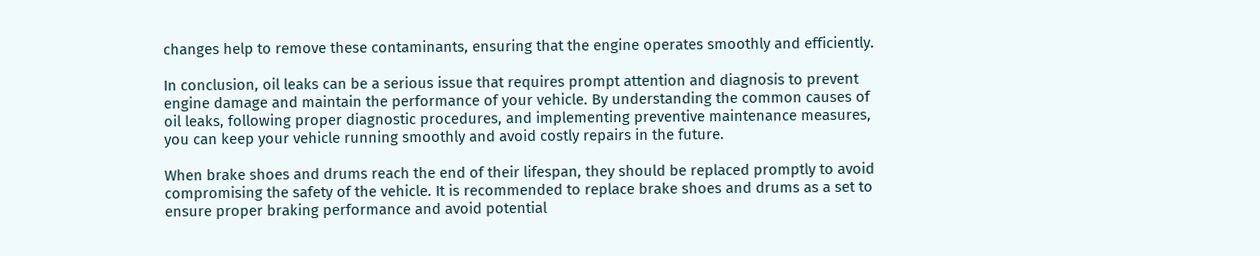changes help to remove these contaminants, ensuring that the engine operates smoothly and efficiently.

In conclusion, oil leaks can be a serious issue that requires prompt attention and diagnosis to prevent engine damage and maintain the performance of your vehicle. By understanding the common causes of oil leaks, following proper diagnostic procedures, and implementing preventive maintenance measures, you can keep your vehicle running smoothly and avoid costly repairs in the future.

When brake shoes and drums reach the end of their lifespan, they should be replaced promptly to avoid compromising the safety of the vehicle. It is recommended to replace brake shoes and drums as a set to ensure proper braking performance and avoid potential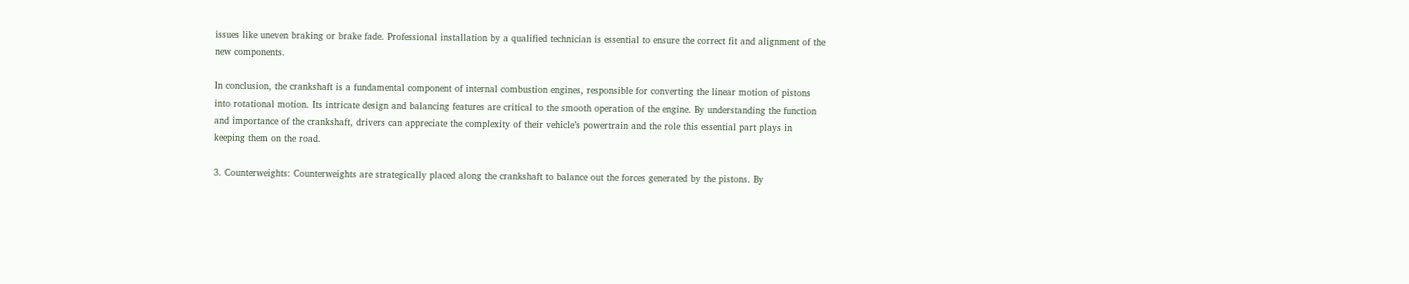issues like uneven braking or brake fade. Professional installation by a qualified technician is essential to ensure the correct fit and alignment of the new components.

In conclusion, the crankshaft is a fundamental component of internal combustion engines, responsible for converting the linear motion of pistons into rotational motion. Its intricate design and balancing features are critical to the smooth operation of the engine. By understanding the function and importance of the crankshaft, drivers can appreciate the complexity of their vehicle’s powertrain and the role this essential part plays in keeping them on the road.

3. Counterweights: Counterweights are strategically placed along the crankshaft to balance out the forces generated by the pistons. By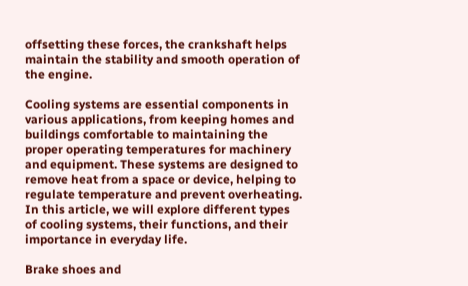offsetting these forces, the crankshaft helps maintain the stability and smooth operation of the engine.

Cooling systems are essential components in various applications, from keeping homes and buildings comfortable to maintaining the proper operating temperatures for machinery and equipment. These systems are designed to remove heat from a space or device, helping to regulate temperature and prevent overheating. In this article, we will explore different types of cooling systems, their functions, and their importance in everyday life.

Brake shoes and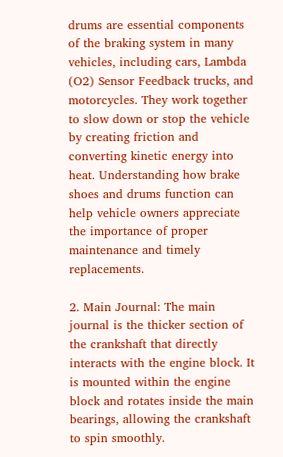drums are essential components of the braking system in many vehicles, including cars, Lambda (O2) Sensor Feedback trucks, and motorcycles. They work together to slow down or stop the vehicle by creating friction and converting kinetic energy into heat. Understanding how brake shoes and drums function can help vehicle owners appreciate the importance of proper maintenance and timely replacements.

2. Main Journal: The main journal is the thicker section of the crankshaft that directly interacts with the engine block. It is mounted within the engine block and rotates inside the main bearings, allowing the crankshaft to spin smoothly.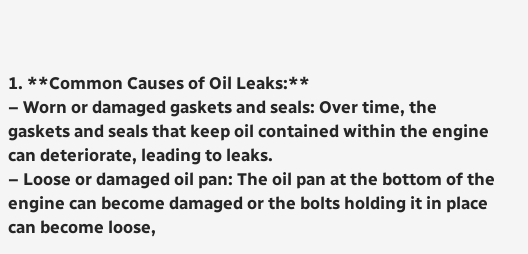1. **Common Causes of Oil Leaks:**
– Worn or damaged gaskets and seals: Over time, the gaskets and seals that keep oil contained within the engine can deteriorate, leading to leaks.
– Loose or damaged oil pan: The oil pan at the bottom of the engine can become damaged or the bolts holding it in place can become loose,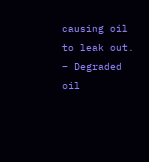causing oil to leak out.
– Degraded oil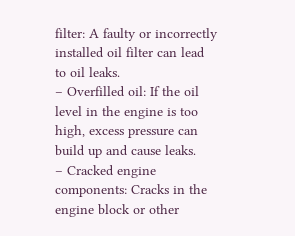filter: A faulty or incorrectly installed oil filter can lead to oil leaks.
– Overfilled oil: If the oil level in the engine is too high, excess pressure can build up and cause leaks.
– Cracked engine components: Cracks in the engine block or other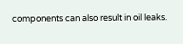components can also result in oil leaks.